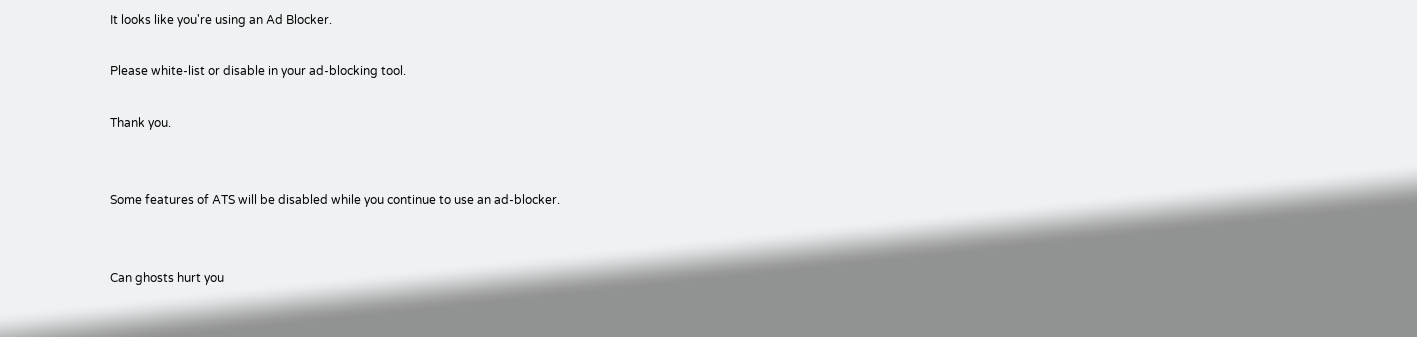It looks like you're using an Ad Blocker.

Please white-list or disable in your ad-blocking tool.

Thank you.


Some features of ATS will be disabled while you continue to use an ad-blocker.


Can ghosts hurt you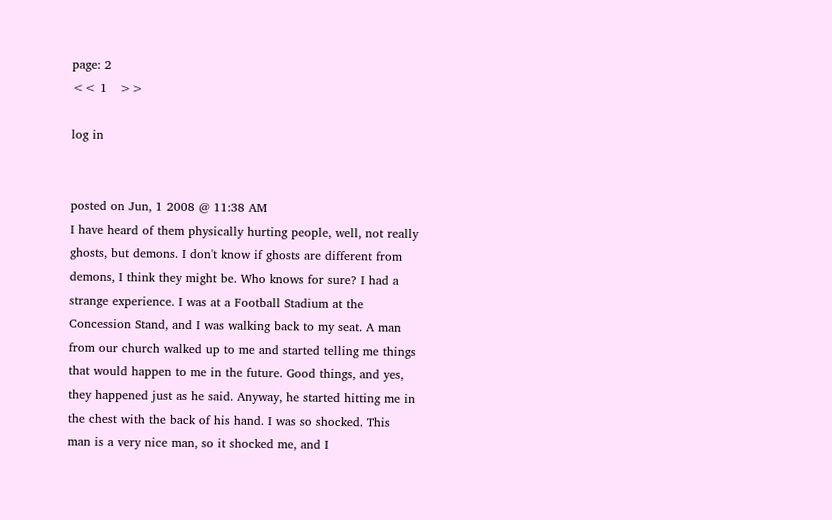page: 2
<< 1   >>

log in


posted on Jun, 1 2008 @ 11:38 AM
I have heard of them physically hurting people, well, not really ghosts, but demons. I don't know if ghosts are different from demons, I think they might be. Who knows for sure? I had a strange experience. I was at a Football Stadium at the Concession Stand, and I was walking back to my seat. A man from our church walked up to me and started telling me things that would happen to me in the future. Good things, and yes, they happened just as he said. Anyway, he started hitting me in the chest with the back of his hand. I was so shocked. This man is a very nice man, so it shocked me, and I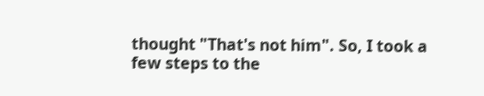thought "That's not him". So, I took a few steps to the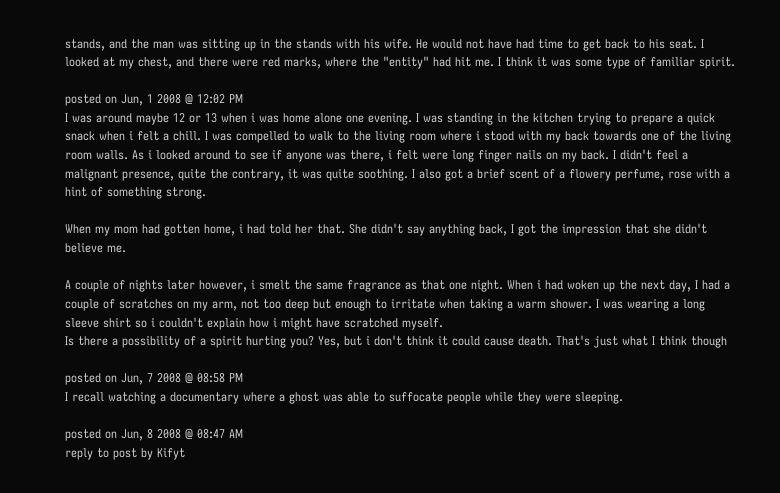stands, and the man was sitting up in the stands with his wife. He would not have had time to get back to his seat. I looked at my chest, and there were red marks, where the "entity" had hit me. I think it was some type of familiar spirit.

posted on Jun, 1 2008 @ 12:02 PM
I was around maybe 12 or 13 when i was home alone one evening. I was standing in the kitchen trying to prepare a quick snack when i felt a chill. I was compelled to walk to the living room where i stood with my back towards one of the living room walls. As i looked around to see if anyone was there, i felt were long finger nails on my back. I didn't feel a malignant presence, quite the contrary, it was quite soothing. I also got a brief scent of a flowery perfume, rose with a hint of something strong.

When my mom had gotten home, i had told her that. She didn't say anything back, I got the impression that she didn't believe me.

A couple of nights later however, i smelt the same fragrance as that one night. When i had woken up the next day, I had a couple of scratches on my arm, not too deep but enough to irritate when taking a warm shower. I was wearing a long sleeve shirt so i couldn't explain how i might have scratched myself.
Is there a possibility of a spirit hurting you? Yes, but i don't think it could cause death. That's just what I think though

posted on Jun, 7 2008 @ 08:58 PM
I recall watching a documentary where a ghost was able to suffocate people while they were sleeping.

posted on Jun, 8 2008 @ 08:47 AM
reply to post by Kifyt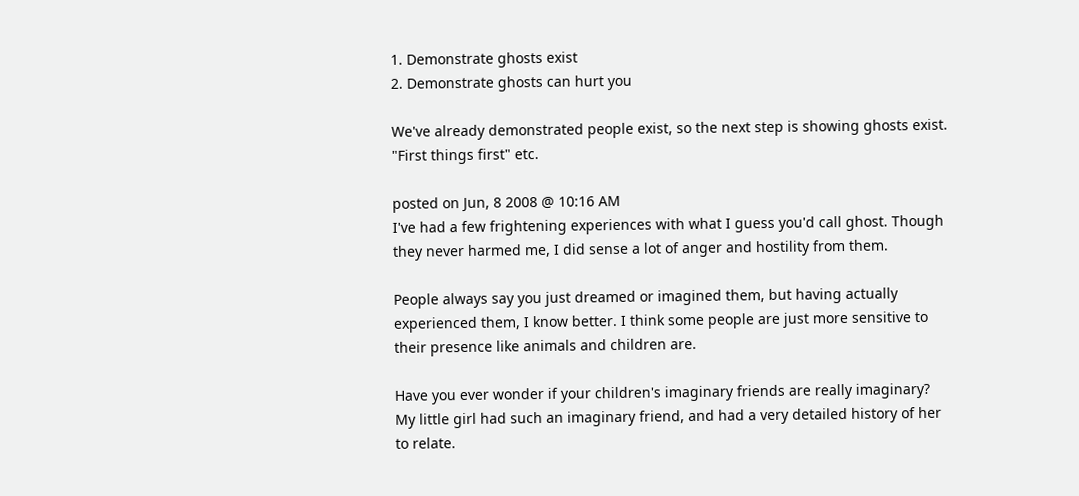1. Demonstrate ghosts exist
2. Demonstrate ghosts can hurt you

We've already demonstrated people exist, so the next step is showing ghosts exist. "First things first" etc.

posted on Jun, 8 2008 @ 10:16 AM
I've had a few frightening experiences with what I guess you'd call ghost. Though they never harmed me, I did sense a lot of anger and hostility from them.

People always say you just dreamed or imagined them, but having actually experienced them, I know better. I think some people are just more sensitive to their presence like animals and children are.

Have you ever wonder if your children's imaginary friends are really imaginary? My little girl had such an imaginary friend, and had a very detailed history of her to relate.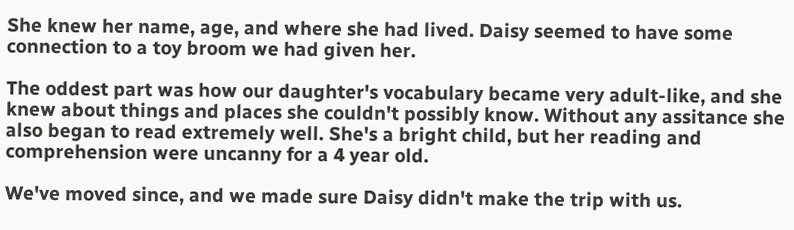She knew her name, age, and where she had lived. Daisy seemed to have some connection to a toy broom we had given her.

The oddest part was how our daughter's vocabulary became very adult-like, and she knew about things and places she couldn't possibly know. Without any assitance she also began to read extremely well. She's a bright child, but her reading and comprehension were uncanny for a 4 year old.

We've moved since, and we made sure Daisy didn't make the trip with us.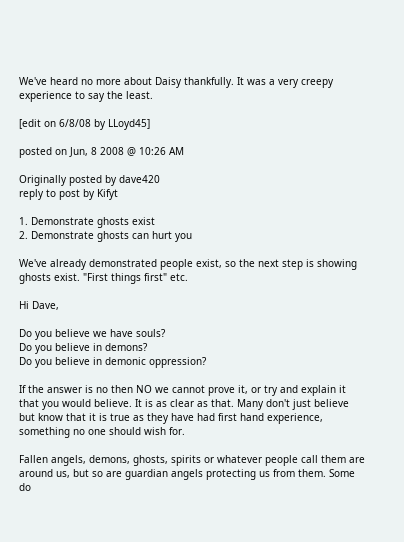We've heard no more about Daisy thankfully. It was a very creepy experience to say the least.

[edit on 6/8/08 by LLoyd45]

posted on Jun, 8 2008 @ 10:26 AM

Originally posted by dave420
reply to post by Kifyt

1. Demonstrate ghosts exist
2. Demonstrate ghosts can hurt you

We've already demonstrated people exist, so the next step is showing ghosts exist. "First things first" etc.

Hi Dave,

Do you believe we have souls?
Do you believe in demons?
Do you believe in demonic oppression?

If the answer is no then NO we cannot prove it, or try and explain it that you would believe. It is as clear as that. Many don't just believe but know that it is true as they have had first hand experience, something no one should wish for.

Fallen angels, demons, ghosts, spirits or whatever people call them are around us, but so are guardian angels protecting us from them. Some do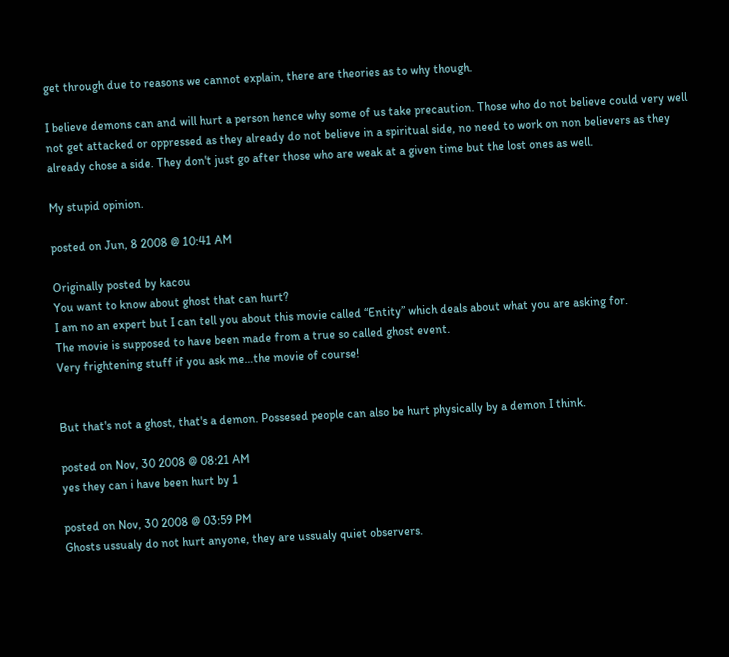get through due to reasons we cannot explain, there are theories as to why though.

I believe demons can and will hurt a person hence why some of us take precaution. Those who do not believe could very well not get attacked or oppressed as they already do not believe in a spiritual side, no need to work on non believers as they already chose a side. They don't just go after those who are weak at a given time but the lost ones as well.

My stupid opinion.

posted on Jun, 8 2008 @ 10:41 AM

Originally posted by kacou
You want to know about ghost that can hurt?
I am no an expert but I can tell you about this movie called “Entity” which deals about what you are asking for.
The movie is supposed to have been made from a true so called ghost event.
Very frightening stuff if you ask me…the movie of course!


But that's not a ghost, that's a demon. Possesed people can also be hurt physically by a demon I think.

posted on Nov, 30 2008 @ 08:21 AM
yes they can i have been hurt by 1

posted on Nov, 30 2008 @ 03:59 PM
Ghosts ussualy do not hurt anyone, they are ussualy quiet observers.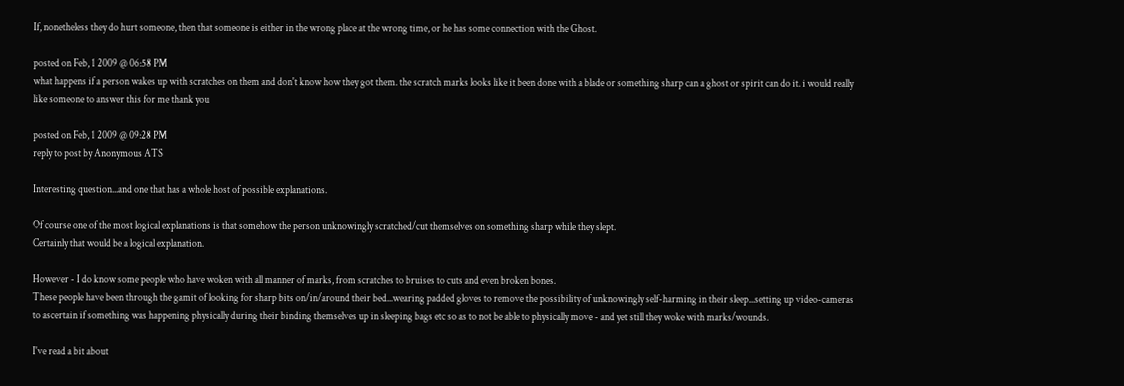If, nonetheless they do hurt someone, then that someone is either in the wrong place at the wrong time, or he has some connection with the Ghost.

posted on Feb, 1 2009 @ 06:58 PM
what happens if a person wakes up with scratches on them and don't know how they got them. the scratch marks looks like it been done with a blade or something sharp can a ghost or spirit can do it. i would really like someone to answer this for me thank you

posted on Feb, 1 2009 @ 09:28 PM
reply to post by Anonymous ATS

Interesting question...and one that has a whole host of possible explanations.

Of course one of the most logical explanations is that somehow the person unknowingly scratched/cut themselves on something sharp while they slept.
Certainly that would be a logical explanation.

However - I do know some people who have woken with all manner of marks, from scratches to bruises to cuts and even broken bones.
These people have been through the gamit of looking for sharp bits on/in/around their bed...wearing padded gloves to remove the possibility of unknowingly self-harming in their sleep...setting up video-cameras to ascertain if something was happening physically during their binding themselves up in sleeping bags etc so as to not be able to physically move - and yet still they woke with marks/wounds.

I've read a bit about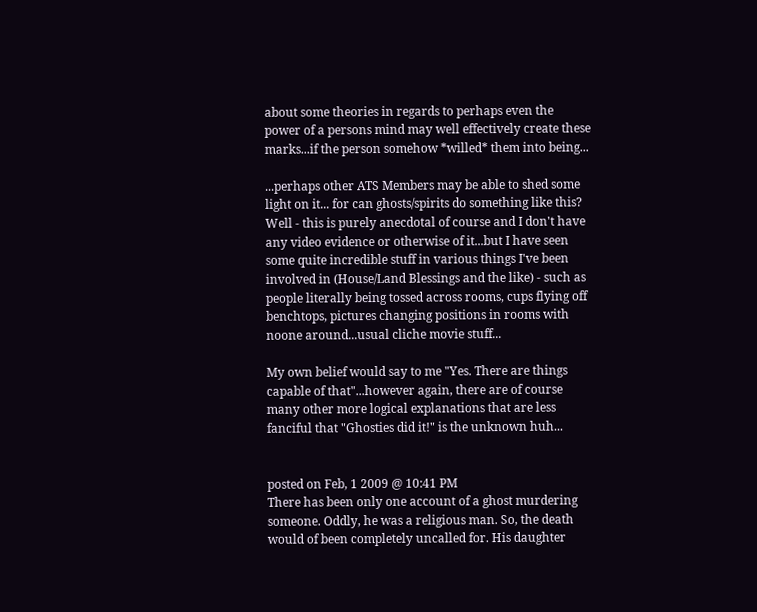about some theories in regards to perhaps even the power of a persons mind may well effectively create these marks...if the person somehow *willed* them into being...

...perhaps other ATS Members may be able to shed some light on it... for can ghosts/spirits do something like this? Well - this is purely anecdotal of course and I don't have any video evidence or otherwise of it...but I have seen some quite incredible stuff in various things I've been involved in (House/Land Blessings and the like) - such as people literally being tossed across rooms, cups flying off benchtops, pictures changing positions in rooms with noone around...usual cliche movie stuff...

My own belief would say to me "Yes. There are things capable of that"...however again, there are of course many other more logical explanations that are less fanciful that "Ghosties did it!" is the unknown huh...


posted on Feb, 1 2009 @ 10:41 PM
There has been only one account of a ghost murdering someone. Oddly, he was a religious man. So, the death would of been completely uncalled for. His daughter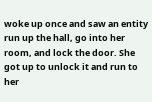woke up once and saw an entity run up the hall, go into her room, and lock the door. She got up to unlock it and run to her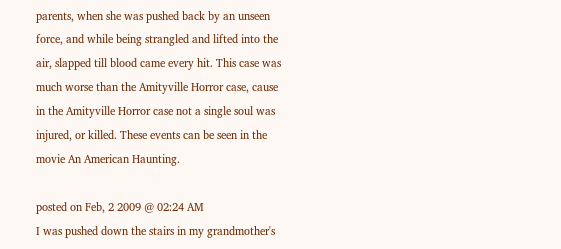parents, when she was pushed back by an unseen force, and while being strangled and lifted into the air, slapped till blood came every hit. This case was much worse than the Amityville Horror case, cause in the Amityville Horror case not a single soul was injured, or killed. These events can be seen in the movie An American Haunting.

posted on Feb, 2 2009 @ 02:24 AM
I was pushed down the stairs in my grandmother's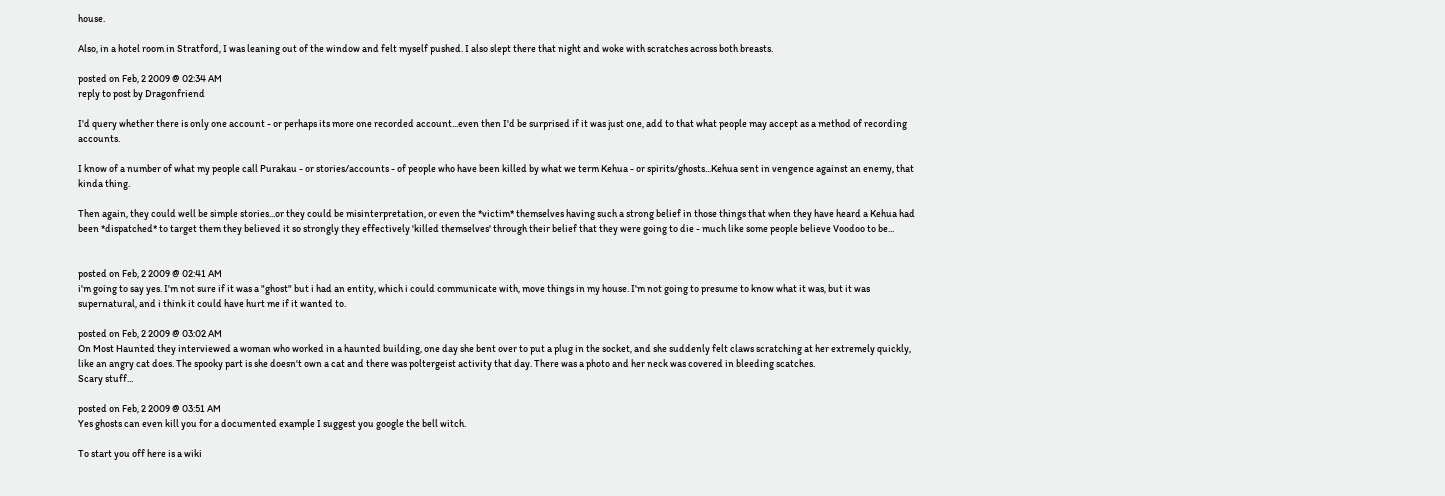house.

Also, in a hotel room in Stratford, I was leaning out of the window and felt myself pushed. I also slept there that night and woke with scratches across both breasts.

posted on Feb, 2 2009 @ 02:34 AM
reply to post by Dragonfriend

I'd query whether there is only one account - or perhaps its more one recorded account...even then I'd be surprised if it was just one, add to that what people may accept as a method of recording accounts.

I know of a number of what my people call Purakau - or stories/accounts - of people who have been killed by what we term Kehua - or spirits/ghosts...Kehua sent in vengence against an enemy, that kinda thing.

Then again, they could well be simple stories...or they could be misinterpretation, or even the *victim* themselves having such a strong belief in those things that when they have heard a Kehua had been *dispatched* to target them they believed it so strongly they effectively 'killed themselves' through their belief that they were going to die - much like some people believe Voodoo to be...


posted on Feb, 2 2009 @ 02:41 AM
i'm going to say yes. I'm not sure if it was a "ghost" but i had an entity, which i could communicate with, move things in my house. I'm not going to presume to know what it was, but it was supernatural, and i think it could have hurt me if it wanted to.

posted on Feb, 2 2009 @ 03:02 AM
On Most Haunted they interviewed a woman who worked in a haunted building, one day she bent over to put a plug in the socket, and she suddenly felt claws scratching at her extremely quickly, like an angry cat does. The spooky part is she doesn't own a cat and there was poltergeist activity that day. There was a photo and her neck was covered in bleeding scatches.
Scary stuff...

posted on Feb, 2 2009 @ 03:51 AM
Yes ghosts can even kill you for a documented example I suggest you google the bell witch.

To start you off here is a wiki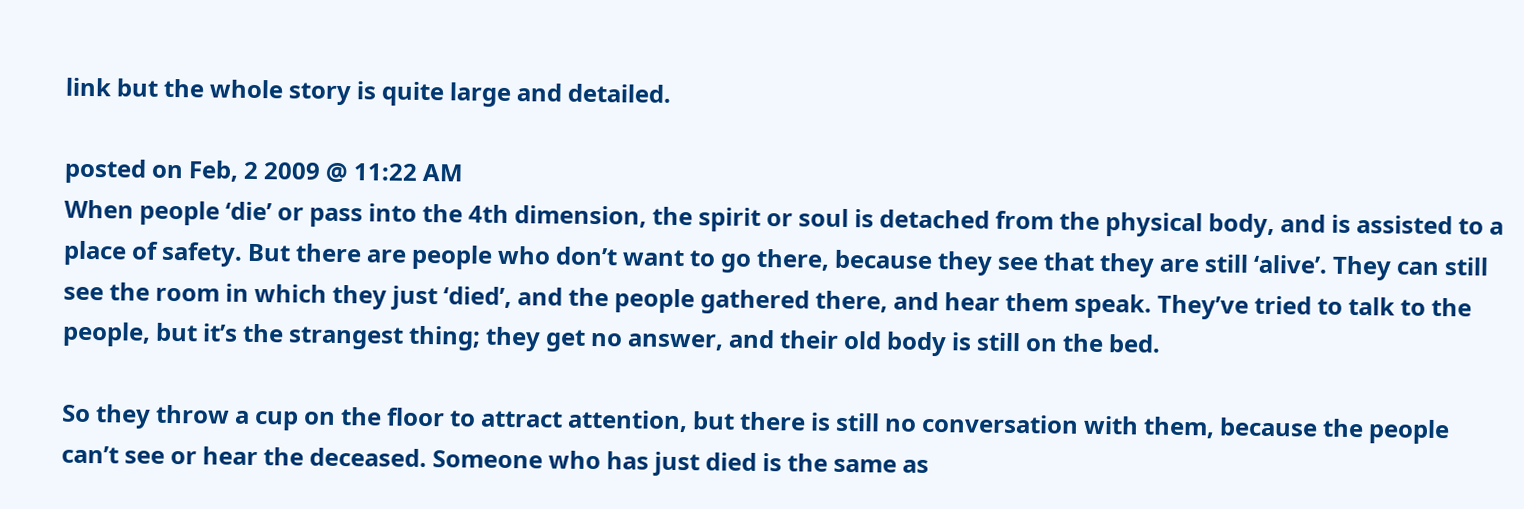link but the whole story is quite large and detailed.

posted on Feb, 2 2009 @ 11:22 AM
When people ‘die’ or pass into the 4th dimension, the spirit or soul is detached from the physical body, and is assisted to a place of safety. But there are people who don’t want to go there, because they see that they are still ‘alive’. They can still see the room in which they just ‘died’, and the people gathered there, and hear them speak. They’ve tried to talk to the people, but it’s the strangest thing; they get no answer, and their old body is still on the bed.

So they throw a cup on the floor to attract attention, but there is still no conversation with them, because the people can’t see or hear the deceased. Someone who has just died is the same as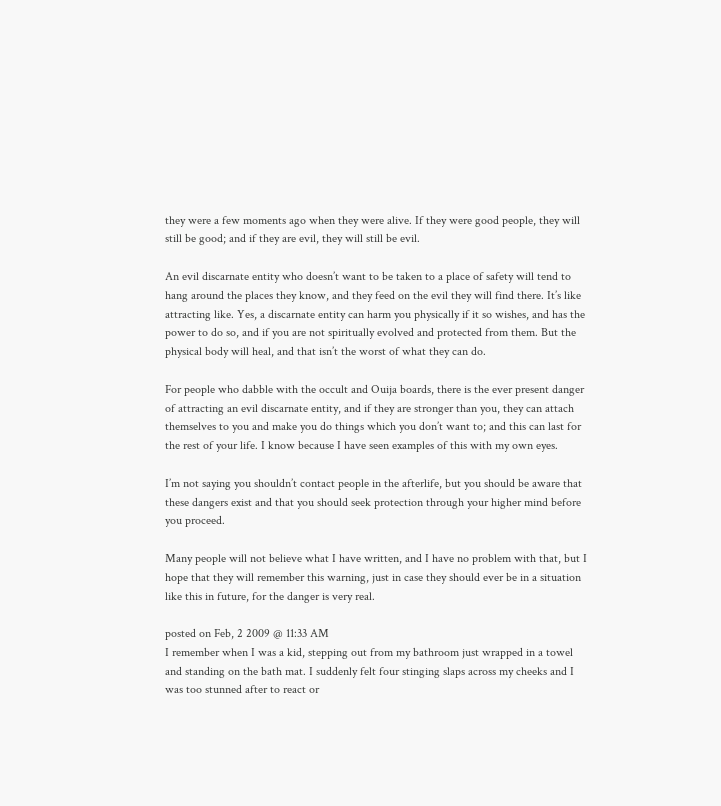they were a few moments ago when they were alive. If they were good people, they will still be good; and if they are evil, they will still be evil.

An evil discarnate entity who doesn’t want to be taken to a place of safety will tend to hang around the places they know, and they feed on the evil they will find there. It’s like attracting like. Yes, a discarnate entity can harm you physically if it so wishes, and has the power to do so, and if you are not spiritually evolved and protected from them. But the physical body will heal, and that isn’t the worst of what they can do.

For people who dabble with the occult and Ouija boards, there is the ever present danger of attracting an evil discarnate entity, and if they are stronger than you, they can attach themselves to you and make you do things which you don’t want to; and this can last for the rest of your life. I know because I have seen examples of this with my own eyes.

I’m not saying you shouldn’t contact people in the afterlife, but you should be aware that these dangers exist and that you should seek protection through your higher mind before you proceed.

Many people will not believe what I have written, and I have no problem with that, but I hope that they will remember this warning, just in case they should ever be in a situation like this in future, for the danger is very real.

posted on Feb, 2 2009 @ 11:33 AM
I remember when I was a kid, stepping out from my bathroom just wrapped in a towel and standing on the bath mat. I suddenly felt four stinging slaps across my cheeks and I was too stunned after to react or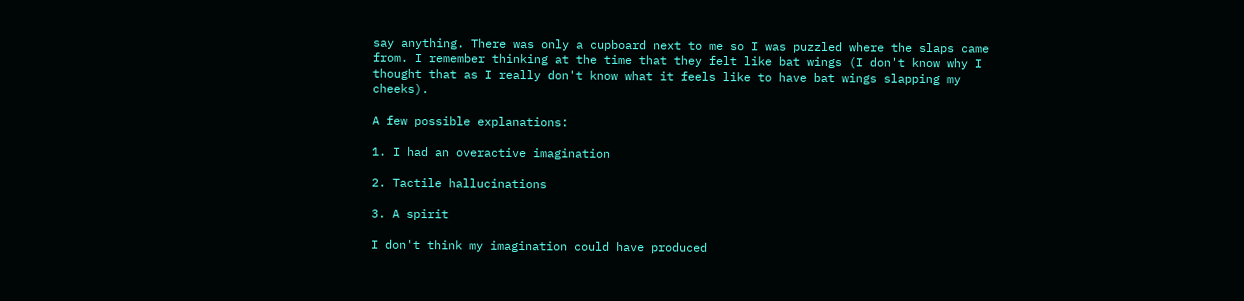say anything. There was only a cupboard next to me so I was puzzled where the slaps came from. I remember thinking at the time that they felt like bat wings (I don't know why I thought that as I really don't know what it feels like to have bat wings slapping my cheeks).

A few possible explanations:

1. I had an overactive imagination

2. Tactile hallucinations

3. A spirit

I don't think my imagination could have produced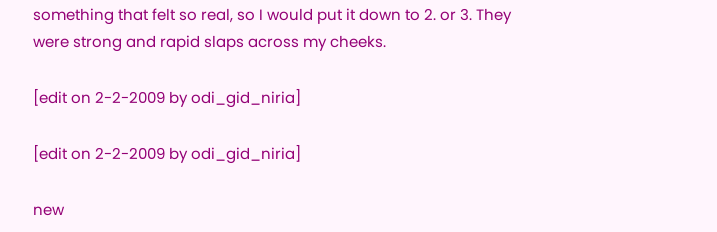something that felt so real, so I would put it down to 2. or 3. They were strong and rapid slaps across my cheeks.

[edit on 2-2-2009 by odi_gid_niria]

[edit on 2-2-2009 by odi_gid_niria]

new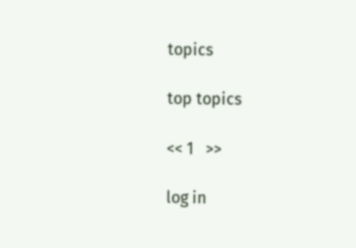topics

top topics

<< 1   >>

log in